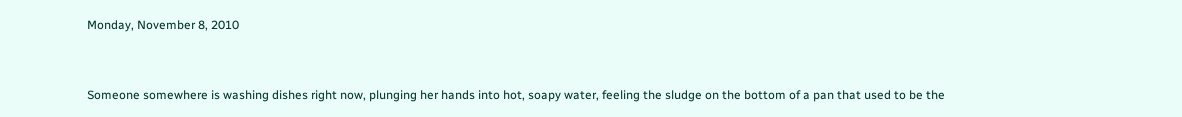Monday, November 8, 2010


Someone somewhere is washing dishes right now, plunging her hands into hot, soapy water, feeling the sludge on the bottom of a pan that used to be the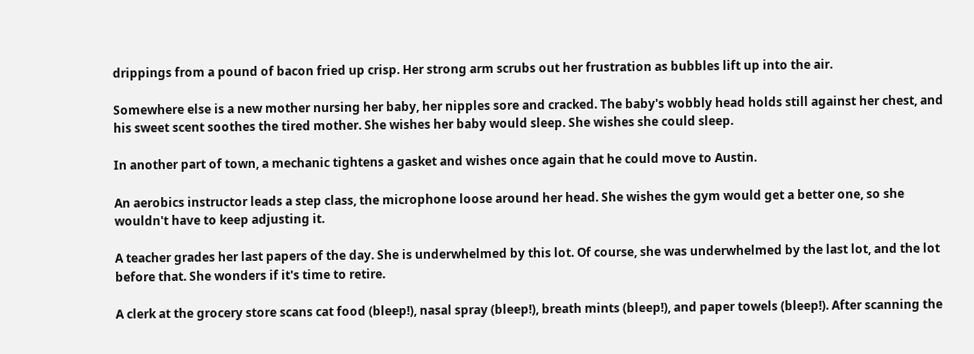drippings from a pound of bacon fried up crisp. Her strong arm scrubs out her frustration as bubbles lift up into the air.

Somewhere else is a new mother nursing her baby, her nipples sore and cracked. The baby's wobbly head holds still against her chest, and his sweet scent soothes the tired mother. She wishes her baby would sleep. She wishes she could sleep.

In another part of town, a mechanic tightens a gasket and wishes once again that he could move to Austin.

An aerobics instructor leads a step class, the microphone loose around her head. She wishes the gym would get a better one, so she wouldn't have to keep adjusting it.

A teacher grades her last papers of the day. She is underwhelmed by this lot. Of course, she was underwhelmed by the last lot, and the lot before that. She wonders if it's time to retire.

A clerk at the grocery store scans cat food (bleep!), nasal spray (bleep!), breath mints (bleep!), and paper towels (bleep!). After scanning the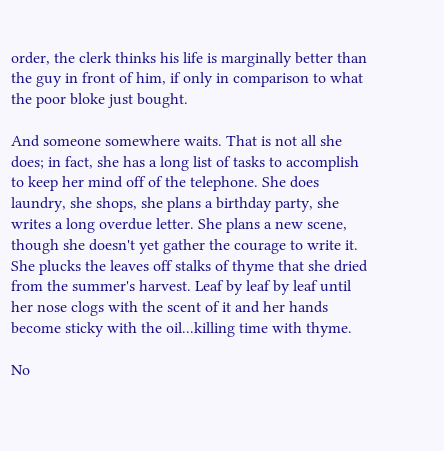order, the clerk thinks his life is marginally better than the guy in front of him, if only in comparison to what the poor bloke just bought.

And someone somewhere waits. That is not all she does; in fact, she has a long list of tasks to accomplish to keep her mind off of the telephone. She does laundry, she shops, she plans a birthday party, she writes a long overdue letter. She plans a new scene, though she doesn't yet gather the courage to write it. She plucks the leaves off stalks of thyme that she dried from the summer's harvest. Leaf by leaf by leaf until her nose clogs with the scent of it and her hands become sticky with the oil...killing time with thyme.

No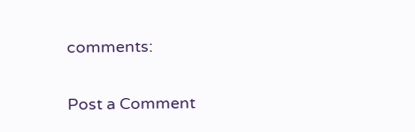comments:

Post a Comment